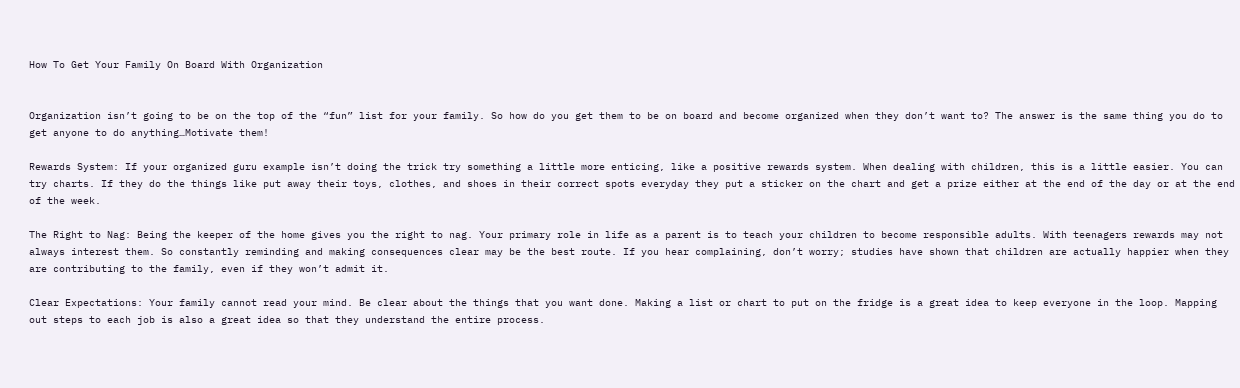How To Get Your Family On Board With Organization


Organization isn’t going to be on the top of the “fun” list for your family. So how do you get them to be on board and become organized when they don’t want to? The answer is the same thing you do to get anyone to do anything…Motivate them!

Rewards System: If your organized guru example isn’t doing the trick try something a little more enticing, like a positive rewards system. When dealing with children, this is a little easier. You can try charts. If they do the things like put away their toys, clothes, and shoes in their correct spots everyday they put a sticker on the chart and get a prize either at the end of the day or at the end of the week.

The Right to Nag: Being the keeper of the home gives you the right to nag. Your primary role in life as a parent is to teach your children to become responsible adults. With teenagers rewards may not always interest them. So constantly reminding and making consequences clear may be the best route. If you hear complaining, don’t worry; studies have shown that children are actually happier when they are contributing to the family, even if they won’t admit it.

Clear Expectations: Your family cannot read your mind. Be clear about the things that you want done. Making a list or chart to put on the fridge is a great idea to keep everyone in the loop. Mapping out steps to each job is also a great idea so that they understand the entire process.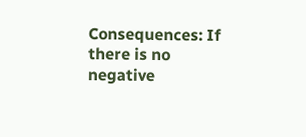Consequences: If there is no negative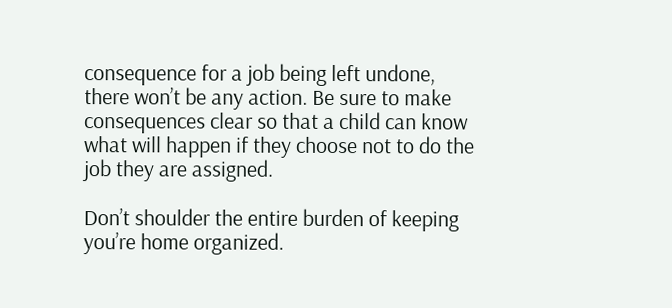consequence for a job being left undone, there won’t be any action. Be sure to make consequences clear so that a child can know what will happen if they choose not to do the job they are assigned.

Don’t shoulder the entire burden of keeping you’re home organized.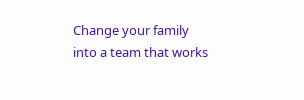Change your family into a team that works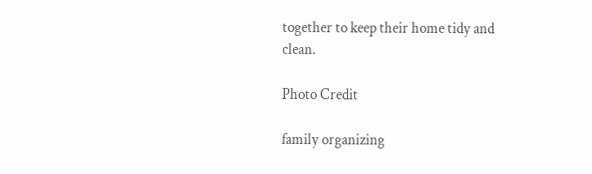together to keep their home tidy and clean.

Photo Credit

family organizing